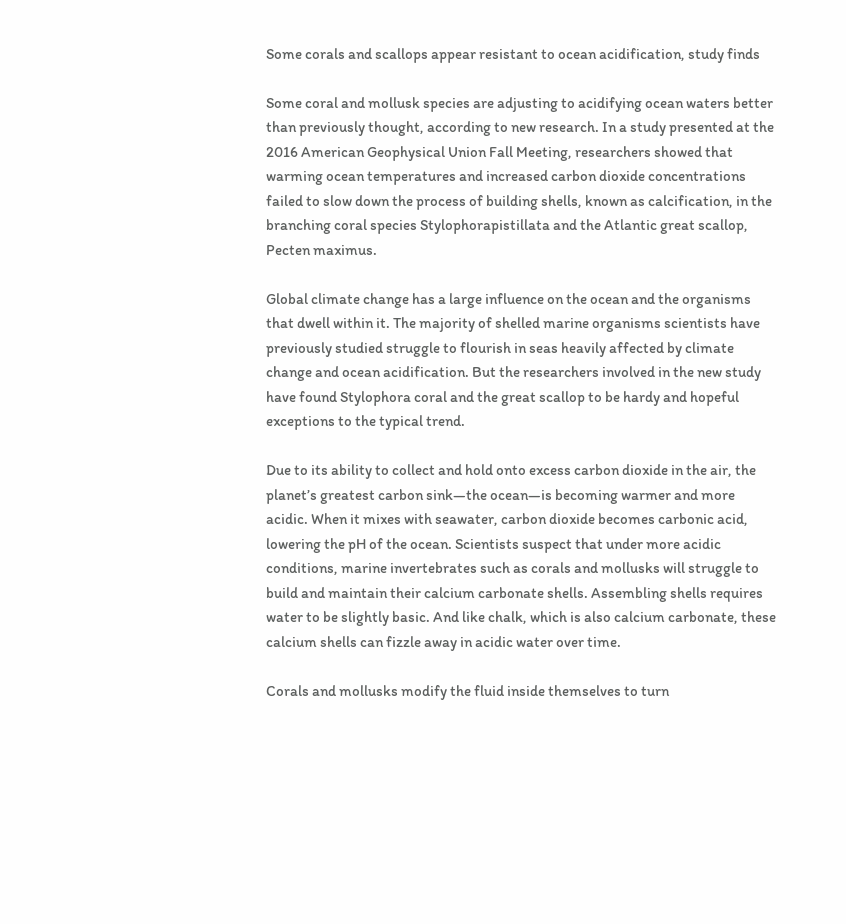Some corals and scallops appear resistant to ocean acidification, study finds

Some coral and mollusk species are adjusting to acidifying ocean waters better than previously thought, according to new research. In a study presented at the 2016 American Geophysical Union Fall Meeting, researchers showed that warming ocean temperatures and increased carbon dioxide concentrations failed to slow down the process of building shells, known as calcification, in the branching coral species Stylophorapistillata and the Atlantic great scallop, Pecten maximus.

Global climate change has a large influence on the ocean and the organisms that dwell within it. The majority of shelled marine organisms scientists have previously studied struggle to flourish in seas heavily affected by climate change and ocean acidification. But the researchers involved in the new study have found Stylophora coral and the great scallop to be hardy and hopeful exceptions to the typical trend.

Due to its ability to collect and hold onto excess carbon dioxide in the air, the planet’s greatest carbon sink—the ocean—is becoming warmer and more acidic. When it mixes with seawater, carbon dioxide becomes carbonic acid, lowering the pH of the ocean. Scientists suspect that under more acidic conditions, marine invertebrates such as corals and mollusks will struggle to build and maintain their calcium carbonate shells. Assembling shells requires water to be slightly basic. And like chalk, which is also calcium carbonate, these calcium shells can fizzle away in acidic water over time.

Corals and mollusks modify the fluid inside themselves to turn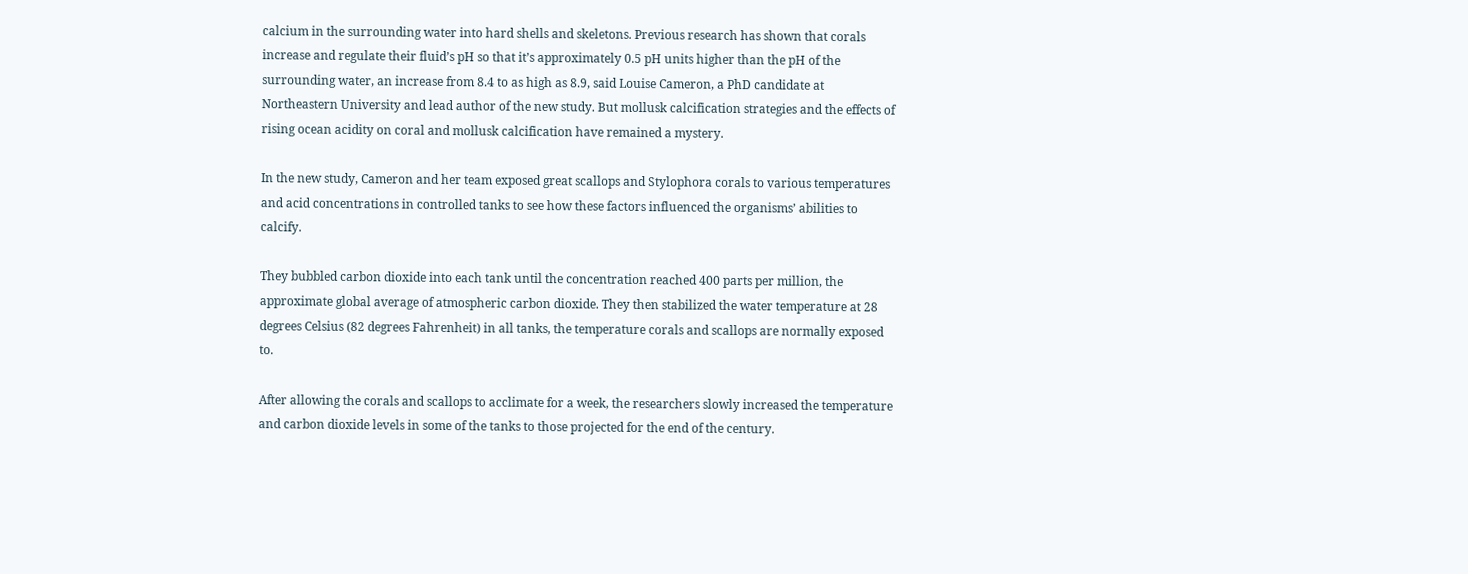calcium in the surrounding water into hard shells and skeletons. Previous research has shown that corals increase and regulate their fluid’s pH so that it’s approximately 0.5 pH units higher than the pH of the surrounding water, an increase from 8.4 to as high as 8.9, said Louise Cameron, a PhD candidate at Northeastern University and lead author of the new study. But mollusk calcification strategies and the effects of rising ocean acidity on coral and mollusk calcification have remained a mystery.

In the new study, Cameron and her team exposed great scallops and Stylophora corals to various temperatures and acid concentrations in controlled tanks to see how these factors influenced the organisms’ abilities to calcify.

They bubbled carbon dioxide into each tank until the concentration reached 400 parts per million, the approximate global average of atmospheric carbon dioxide. They then stabilized the water temperature at 28 degrees Celsius (82 degrees Fahrenheit) in all tanks, the temperature corals and scallops are normally exposed to.

After allowing the corals and scallops to acclimate for a week, the researchers slowly increased the temperature and carbon dioxide levels in some of the tanks to those projected for the end of the century.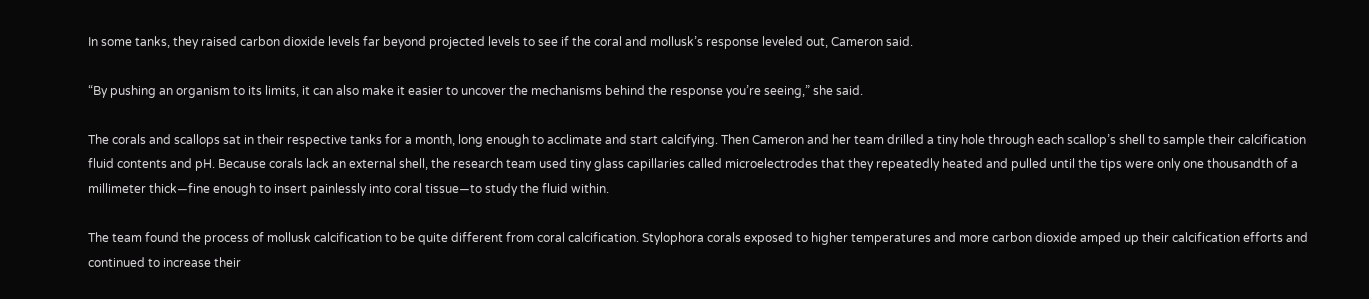In some tanks, they raised carbon dioxide levels far beyond projected levels to see if the coral and mollusk’s response leveled out, Cameron said.

“By pushing an organism to its limits, it can also make it easier to uncover the mechanisms behind the response you’re seeing,” she said.

The corals and scallops sat in their respective tanks for a month, long enough to acclimate and start calcifying. Then Cameron and her team drilled a tiny hole through each scallop’s shell to sample their calcification fluid contents and pH. Because corals lack an external shell, the research team used tiny glass capillaries called microelectrodes that they repeatedly heated and pulled until the tips were only one thousandth of a millimeter thick—fine enough to insert painlessly into coral tissue—to study the fluid within.

The team found the process of mollusk calcification to be quite different from coral calcification. Stylophora corals exposed to higher temperatures and more carbon dioxide amped up their calcification efforts and continued to increase their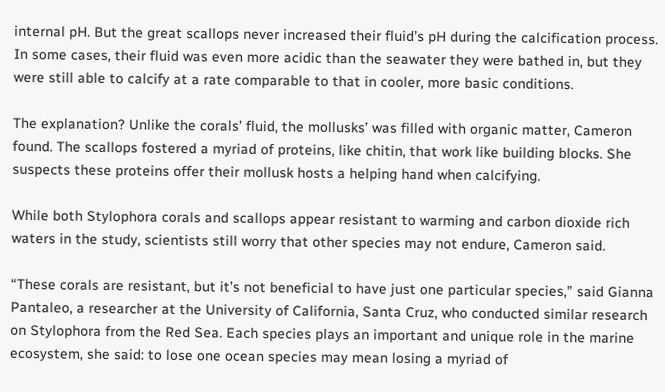internal pH. But the great scallops never increased their fluid’s pH during the calcification process. In some cases, their fluid was even more acidic than the seawater they were bathed in, but they were still able to calcify at a rate comparable to that in cooler, more basic conditions.

The explanation? Unlike the corals’ fluid, the mollusks’ was filled with organic matter, Cameron found. The scallops fostered a myriad of proteins, like chitin, that work like building blocks. She suspects these proteins offer their mollusk hosts a helping hand when calcifying.

While both Stylophora corals and scallops appear resistant to warming and carbon dioxide rich waters in the study, scientists still worry that other species may not endure, Cameron said.

“These corals are resistant, but it’s not beneficial to have just one particular species,” said Gianna Pantaleo, a researcher at the University of California, Santa Cruz, who conducted similar research on Stylophora from the Red Sea. Each species plays an important and unique role in the marine ecosystem, she said: to lose one ocean species may mean losing a myriad of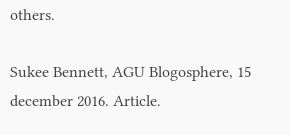others.

Sukee Bennett, AGU Blogosphere, 15 december 2016. Article.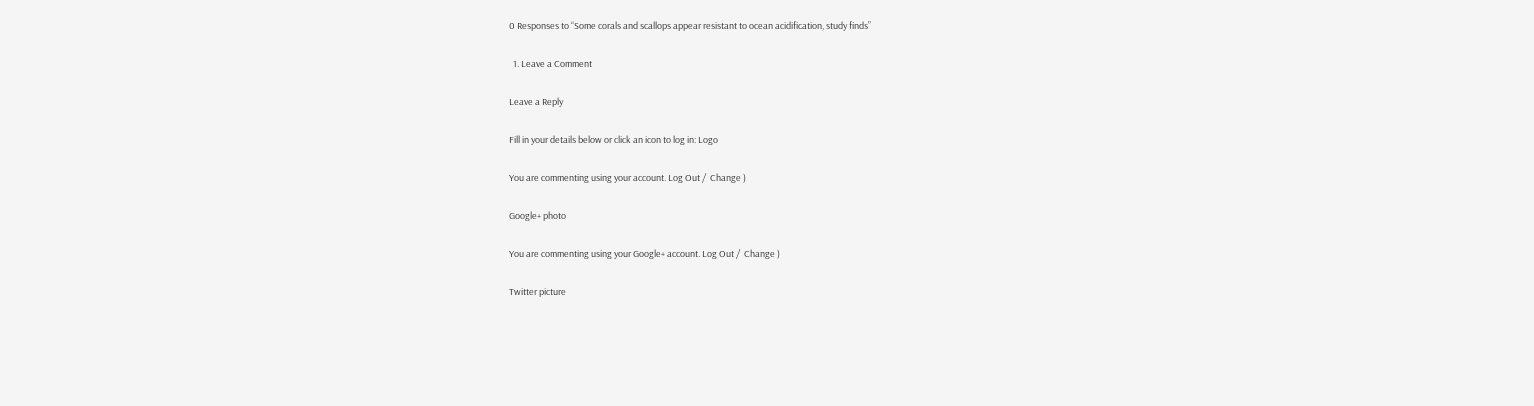0 Responses to “Some corals and scallops appear resistant to ocean acidification, study finds”

  1. Leave a Comment

Leave a Reply

Fill in your details below or click an icon to log in: Logo

You are commenting using your account. Log Out /  Change )

Google+ photo

You are commenting using your Google+ account. Log Out /  Change )

Twitter picture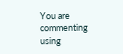You are commenting using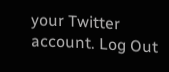your Twitter account. Log Out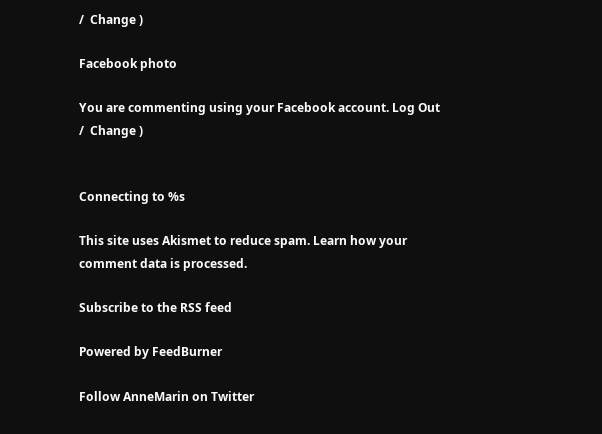/  Change )

Facebook photo

You are commenting using your Facebook account. Log Out /  Change )


Connecting to %s

This site uses Akismet to reduce spam. Learn how your comment data is processed.

Subscribe to the RSS feed

Powered by FeedBurner

Follow AnneMarin on Twitter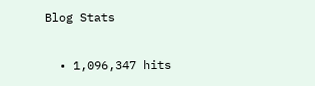Blog Stats

  • 1,096,347 hits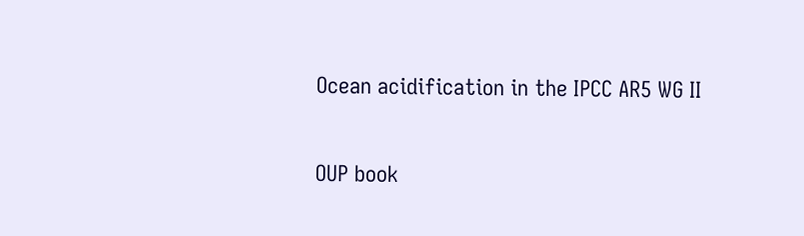Ocean acidification in the IPCC AR5 WG II

OUP book